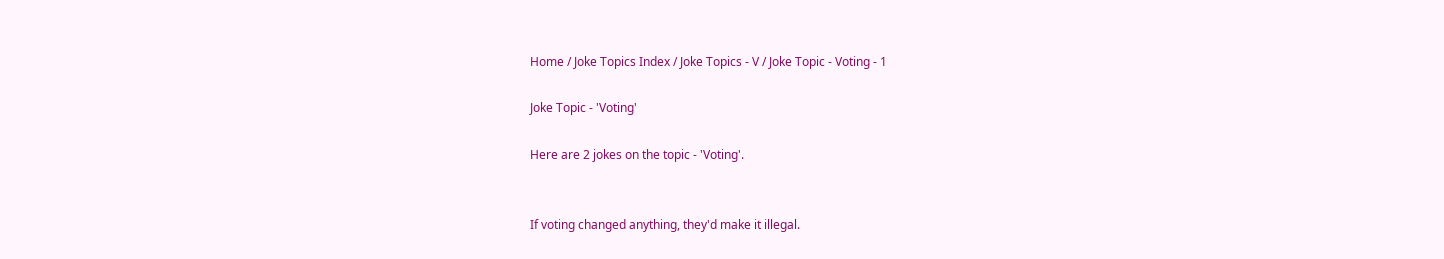Home / Joke Topics Index / Joke Topics - V / Joke Topic - Voting - 1

Joke Topic - 'Voting'

Here are 2 jokes on the topic - 'Voting'.


If voting changed anything, they'd make it illegal.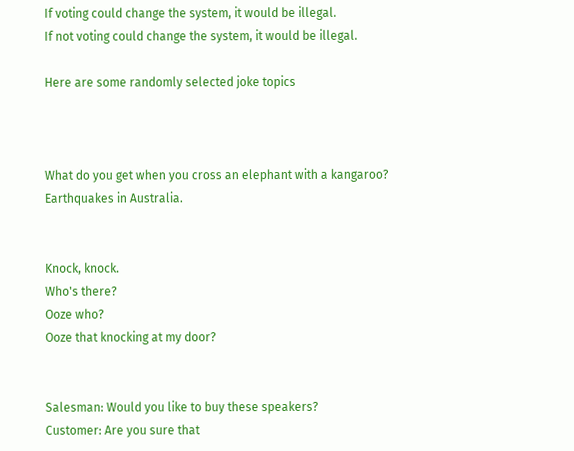If voting could change the system, it would be illegal.
If not voting could change the system, it would be illegal.

Here are some randomly selected joke topics



What do you get when you cross an elephant with a kangaroo?
Earthquakes in Australia.


Knock, knock.
Who's there?
Ooze who?
Ooze that knocking at my door?


Salesman: Would you like to buy these speakers?
Customer: Are you sure that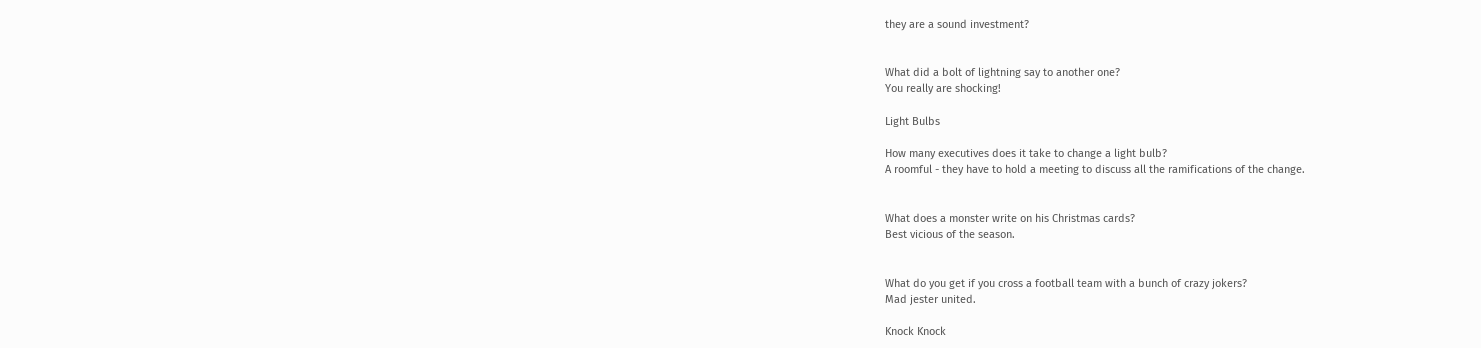they are a sound investment?


What did a bolt of lightning say to another one?
You really are shocking!

Light Bulbs

How many executives does it take to change a light bulb?
A roomful - they have to hold a meeting to discuss all the ramifications of the change.


What does a monster write on his Christmas cards?
Best vicious of the season.


What do you get if you cross a football team with a bunch of crazy jokers?
Mad jester united.

Knock Knock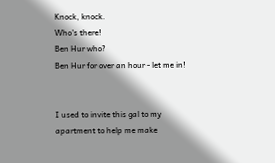Knock, knock.
Who's there!
Ben Hur who?
Ben Hur for over an hour - let me in!


I used to invite this gal to my apartment to help me make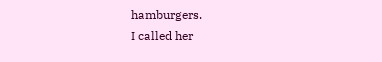hamburgers.
I called her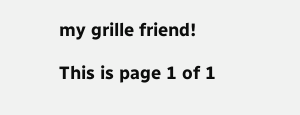my grille friend!

This is page 1 of 1